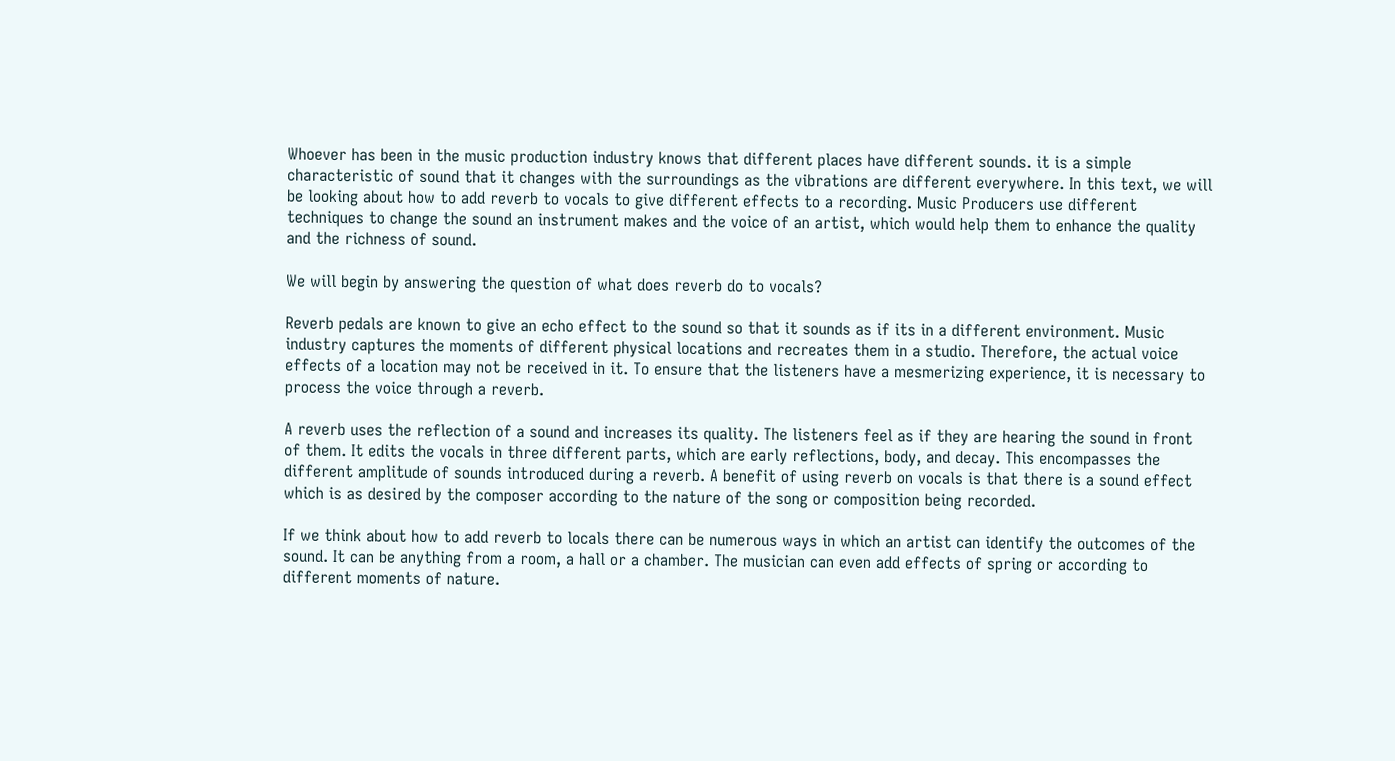Whoever has been in the music production industry knows that different places have different sounds. it is a simple characteristic of sound that it changes with the surroundings as the vibrations are different everywhere. In this text, we will be looking about how to add reverb to vocals to give different effects to a recording. Music Producers use different techniques to change the sound an instrument makes and the voice of an artist, which would help them to enhance the quality and the richness of sound.

We will begin by answering the question of what does reverb do to vocals?

Reverb pedals are known to give an echo effect to the sound so that it sounds as if its in a different environment. Music industry captures the moments of different physical locations and recreates them in a studio. Therefore, the actual voice effects of a location may not be received in it. To ensure that the listeners have a mesmerizing experience, it is necessary to process the voice through a reverb.

A reverb uses the reflection of a sound and increases its quality. The listeners feel as if they are hearing the sound in front of them. It edits the vocals in three different parts, which are early reflections, body, and decay. This encompasses the different amplitude of sounds introduced during a reverb. A benefit of using reverb on vocals is that there is a sound effect which is as desired by the composer according to the nature of the song or composition being recorded.

If we think about how to add reverb to locals there can be numerous ways in which an artist can identify the outcomes of the sound. It can be anything from a room, a hall or a chamber. The musician can even add effects of spring or according to different moments of nature.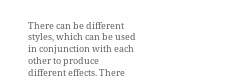There can be different styles, which can be used in conjunction with each other to produce different effects. There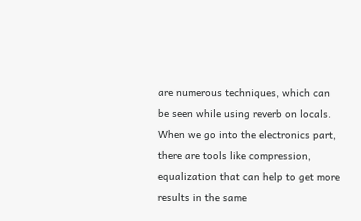are numerous techniques, which can be seen while using reverb on locals. When we go into the electronics part, there are tools like compression, equalization that can help to get more results in the same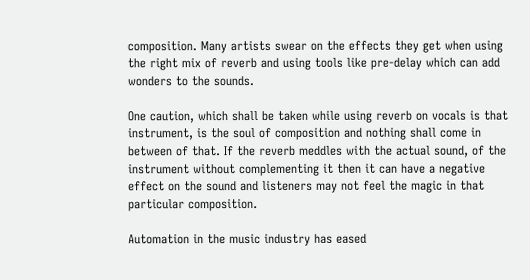composition. Many artists swear on the effects they get when using the right mix of reverb and using tools like pre-delay which can add wonders to the sounds.

One caution, which shall be taken while using reverb on vocals is that instrument, is the soul of composition and nothing shall come in between of that. If the reverb meddles with the actual sound, of the instrument without complementing it then it can have a negative effect on the sound and listeners may not feel the magic in that particular composition.

Automation in the music industry has eased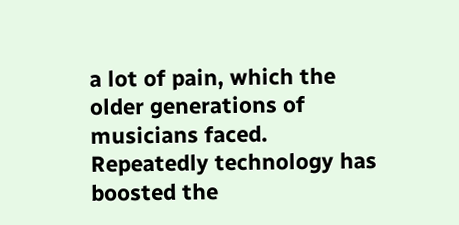a lot of pain, which the older generations of musicians faced. Repeatedly technology has boosted the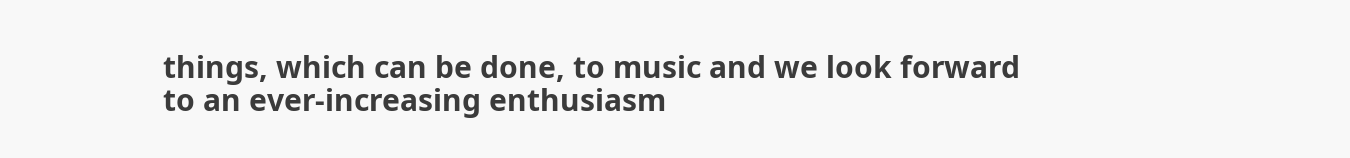things, which can be done, to music and we look forward to an ever-increasing enthusiasm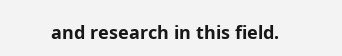and research in this field.